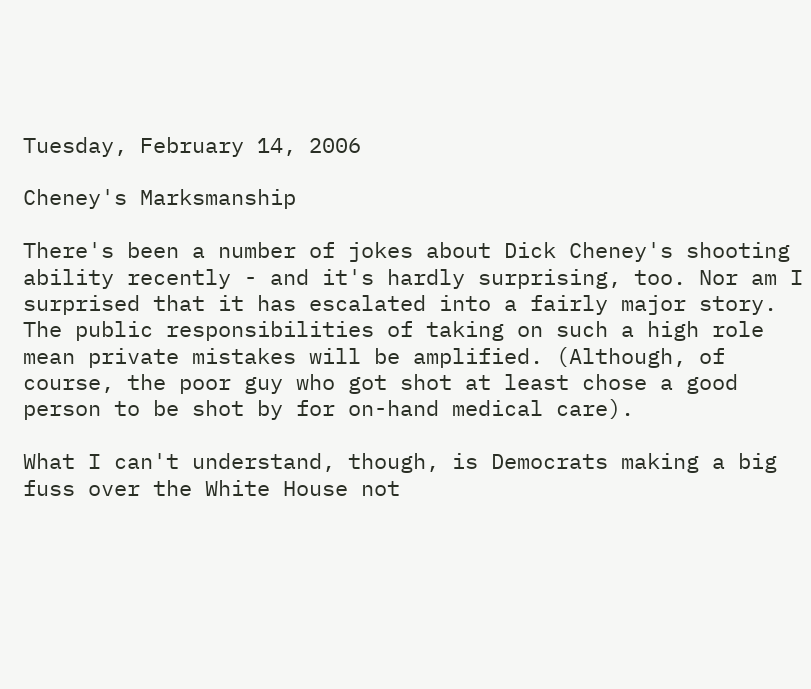Tuesday, February 14, 2006

Cheney's Marksmanship

There's been a number of jokes about Dick Cheney's shooting ability recently - and it's hardly surprising, too. Nor am I surprised that it has escalated into a fairly major story. The public responsibilities of taking on such a high role mean private mistakes will be amplified. (Although, of course, the poor guy who got shot at least chose a good person to be shot by for on-hand medical care).

What I can't understand, though, is Democrats making a big fuss over the White House not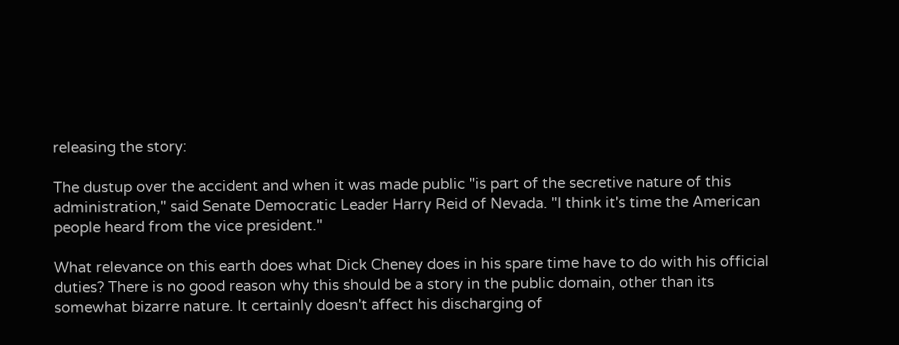releasing the story:

The dustup over the accident and when it was made public "is part of the secretive nature of this administration," said Senate Democratic Leader Harry Reid of Nevada. "I think it's time the American people heard from the vice president."

What relevance on this earth does what Dick Cheney does in his spare time have to do with his official duties? There is no good reason why this should be a story in the public domain, other than its somewhat bizarre nature. It certainly doesn't affect his discharging of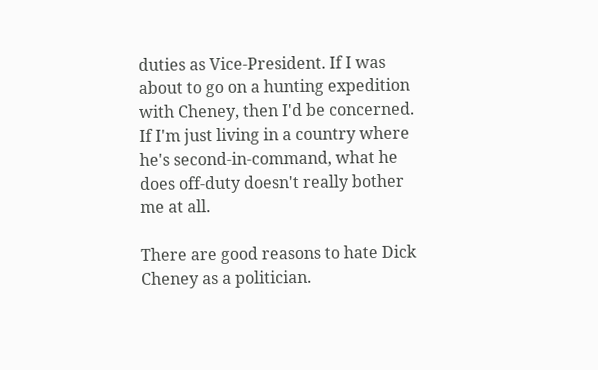duties as Vice-President. If I was about to go on a hunting expedition with Cheney, then I'd be concerned. If I'm just living in a country where he's second-in-command, what he does off-duty doesn't really bother me at all.

There are good reasons to hate Dick Cheney as a politician.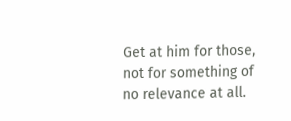Get at him for those, not for something of no relevance at all.